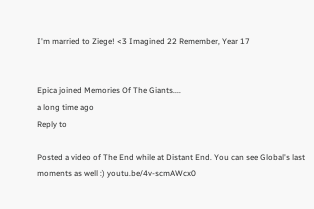I'm married to Ziege! <3 Imagined 22 Remember, Year 17


Epica joined Memories Of The Giants....
a long time ago
Reply to

Posted a video of The End while at Distant End. You can see Global's last moments as well :) youtu.be/4v-scmAWcx0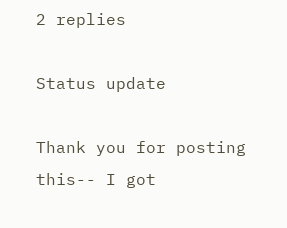2 replies

Status update

Thank you for posting this-- I got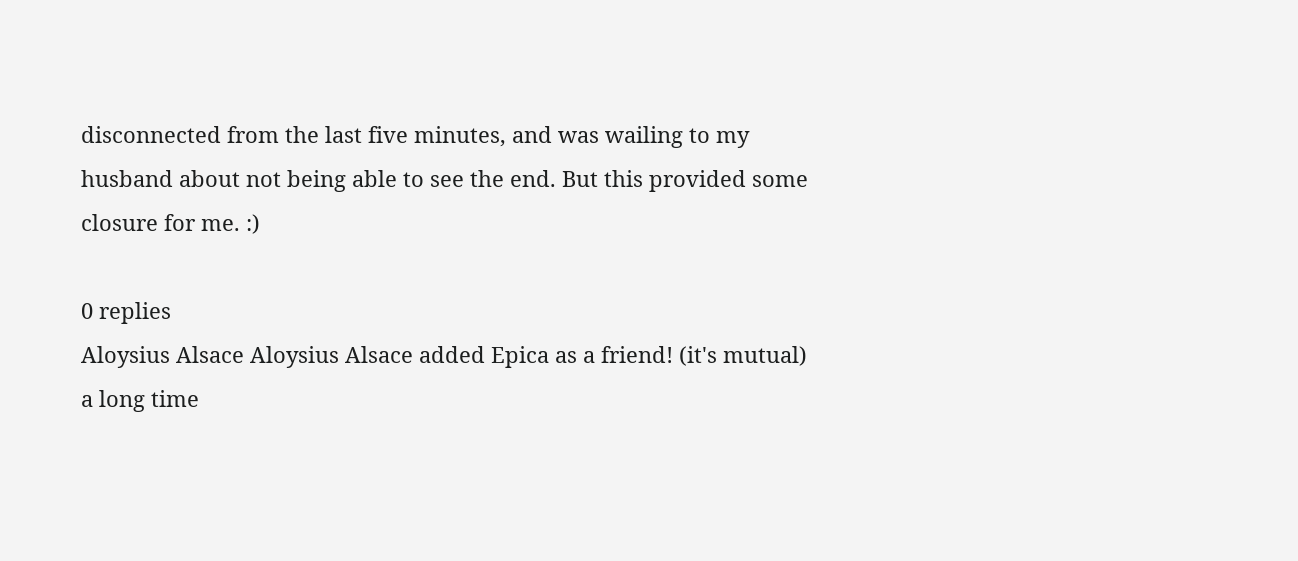disconnected from the last five minutes, and was wailing to my husband about not being able to see the end. But this provided some closure for me. :)

0 replies
Aloysius Alsace Aloysius Alsace added Epica as a friend! (it's mutual)
a long time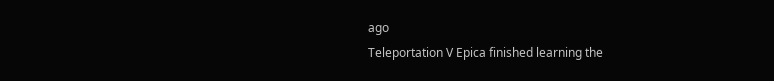ago
Teleportation V Epica finished learning the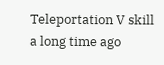Teleportation V skill
a long time ago